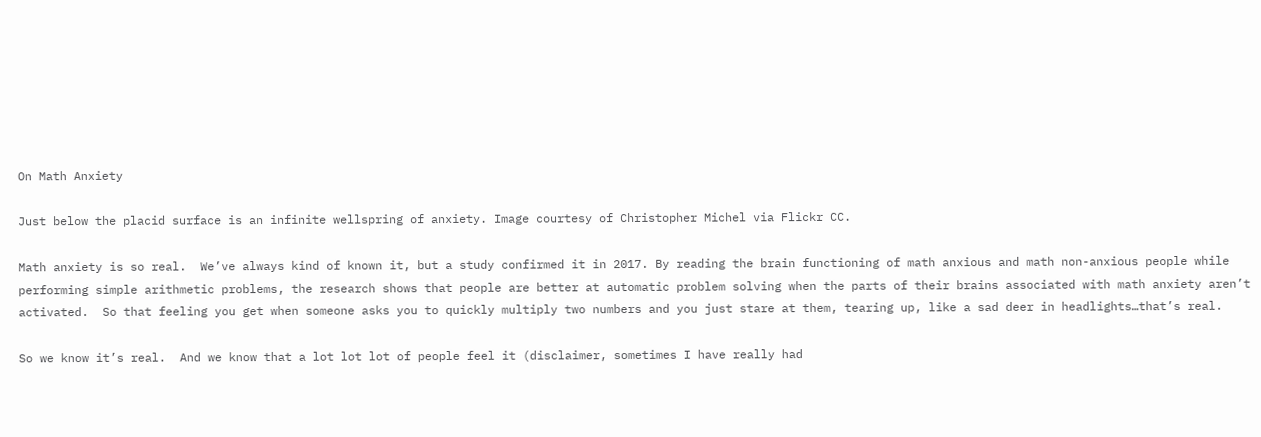On Math Anxiety

Just below the placid surface is an infinite wellspring of anxiety. Image courtesy of Christopher Michel via Flickr CC.

Math anxiety is so real.  We’ve always kind of known it, but a study confirmed it in 2017. By reading the brain functioning of math anxious and math non-anxious people while performing simple arithmetic problems, the research shows that people are better at automatic problem solving when the parts of their brains associated with math anxiety aren’t activated.  So that feeling you get when someone asks you to quickly multiply two numbers and you just stare at them, tearing up, like a sad deer in headlights…that’s real.

So we know it’s real.  And we know that a lot lot lot of people feel it (disclaimer, sometimes I have really had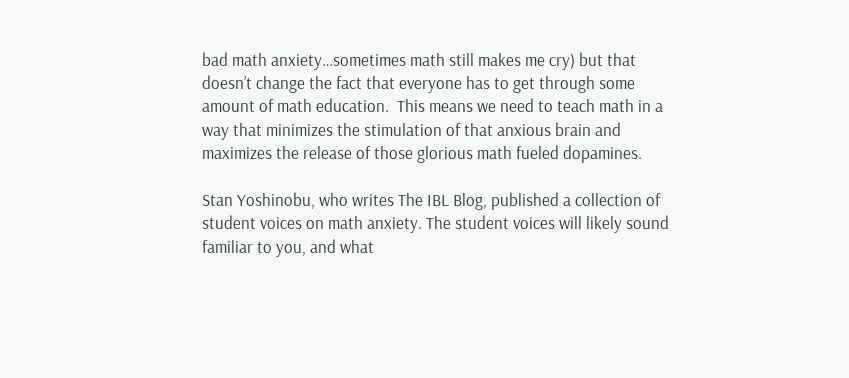bad math anxiety…sometimes math still makes me cry) but that doesn’t change the fact that everyone has to get through some amount of math education.  This means we need to teach math in a way that minimizes the stimulation of that anxious brain and maximizes the release of those glorious math fueled dopamines.

Stan Yoshinobu, who writes The IBL Blog, published a collection of student voices on math anxiety. The student voices will likely sound familiar to you, and what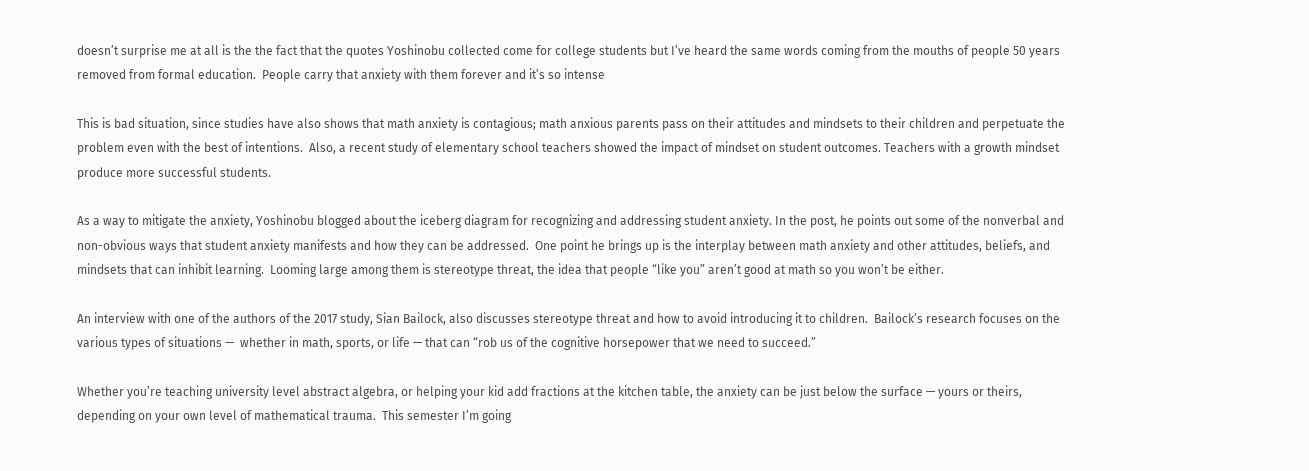doesn’t surprise me at all is the the fact that the quotes Yoshinobu collected come for college students but I’ve heard the same words coming from the mouths of people 50 years removed from formal education.  People carry that anxiety with them forever and it’s so intense

This is bad situation, since studies have also shows that math anxiety is contagious; math anxious parents pass on their attitudes and mindsets to their children and perpetuate the problem even with the best of intentions.  Also, a recent study of elementary school teachers showed the impact of mindset on student outcomes. Teachers with a growth mindset produce more successful students.

As a way to mitigate the anxiety, Yoshinobu blogged about the iceberg diagram for recognizing and addressing student anxiety. In the post, he points out some of the nonverbal and non-obvious ways that student anxiety manifests and how they can be addressed.  One point he brings up is the interplay between math anxiety and other attitudes, beliefs, and mindsets that can inhibit learning.  Looming large among them is stereotype threat, the idea that people “like you” aren’t good at math so you won’t be either.

An interview with one of the authors of the 2017 study, Sian Bailock, also discusses stereotype threat and how to avoid introducing it to children.  Bailock’s research focuses on the various types of situations —  whether in math, sports, or life — that can “rob us of the cognitive horsepower that we need to succeed.”

Whether you’re teaching university level abstract algebra, or helping your kid add fractions at the kitchen table, the anxiety can be just below the surface — yours or theirs, depending on your own level of mathematical trauma.  This semester I’m going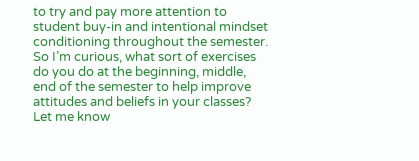to try and pay more attention to student buy-in and intentional mindset conditioning throughout the semester.  So I’m curious, what sort of exercises do you do at the beginning, middle, end of the semester to help improve attitudes and beliefs in your classes?  Let me know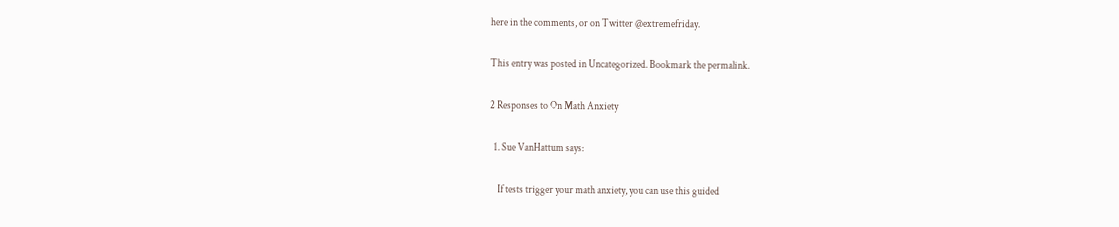here in the comments, or on Twitter @extremefriday.

This entry was posted in Uncategorized. Bookmark the permalink.

2 Responses to On Math Anxiety

  1. Sue VanHattum says:

    If tests trigger your math anxiety, you can use this guided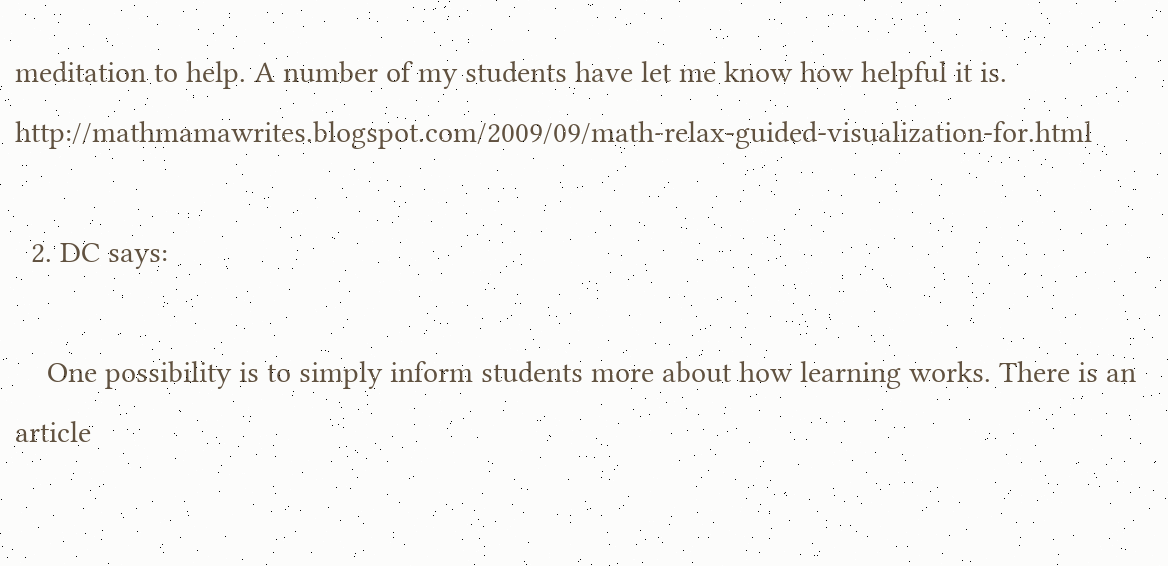meditation to help. A number of my students have let me know how helpful it is. http://mathmamawrites.blogspot.com/2009/09/math-relax-guided-visualization-for.html

  2. DC says:

    One possibility is to simply inform students more about how learning works. There is an article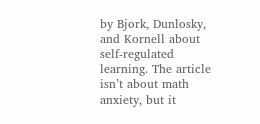by Bjork, Dunlosky, and Kornell about self-regulated learning. The article isn’t about math anxiety, but it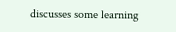discusses some learning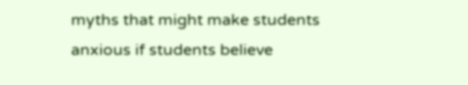myths that might make students anxious if students believe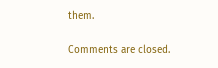them.

Comments are closed.